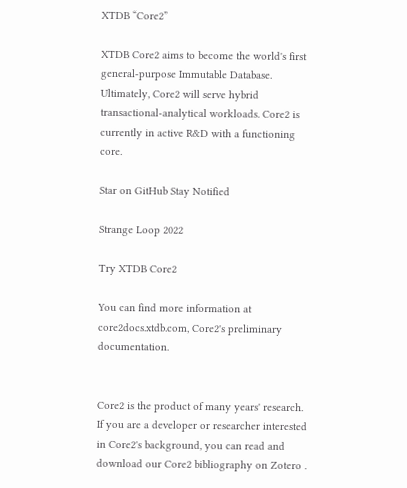XTDB “Core2”

XTDB Core2 aims to become the world's first general-purpose Immutable Database. Ultimately, Core2 will serve hybrid transactional-analytical workloads. Core2 is currently in active R&D with a functioning core.

Star on GitHub Stay Notified

Strange Loop 2022

Try XTDB Core2

You can find more information at core2docs.xtdb.com, Core2's preliminary documentation.


Core2 is the product of many years' research. If you are a developer or researcher interested in Core2's background, you can read and download our Core2 bibliography on Zotero .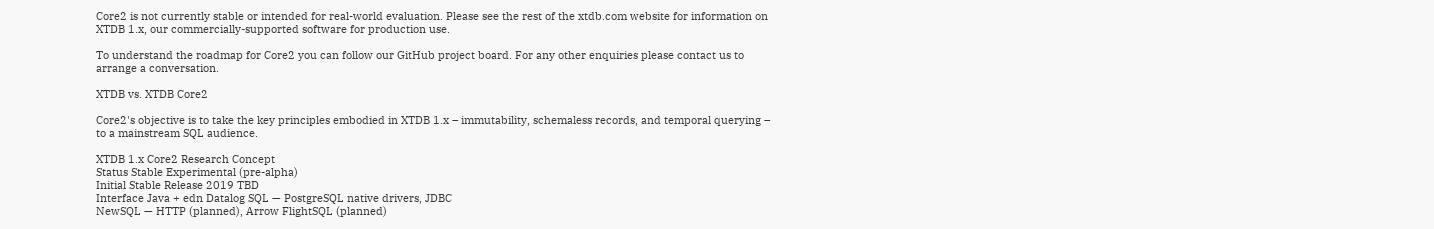Core2 is not currently stable or intended for real-world evaluation. Please see the rest of the xtdb.com website for information on XTDB 1.x, our commercially-supported software for production use.

To understand the roadmap for Core2 you can follow our GitHub project board. For any other enquiries please contact us to arrange a conversation.

XTDB vs. XTDB Core2

Core2's objective is to take the key principles embodied in XTDB 1.x – immutability, schemaless records, and temporal querying – to a mainstream SQL audience.

XTDB 1.x Core2 Research Concept
Status Stable Experimental (pre-alpha)
Initial Stable Release 2019 TBD
Interface Java + edn Datalog SQL — PostgreSQL native drivers, JDBC
NewSQL — HTTP (planned), Arrow FlightSQL (planned)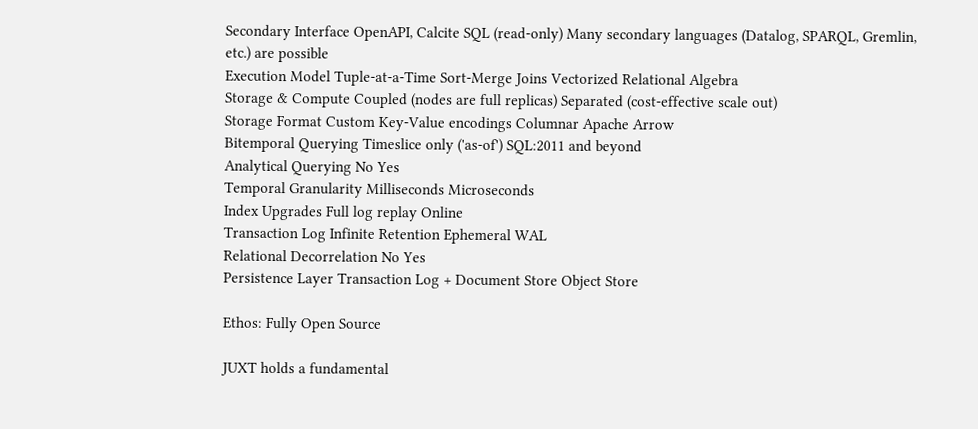Secondary Interface OpenAPI, Calcite SQL (read-only) Many secondary languages (Datalog, SPARQL, Gremlin, etc.) are possible
Execution Model Tuple-at-a-Time Sort-Merge Joins Vectorized Relational Algebra
Storage & Compute Coupled (nodes are full replicas) Separated (cost-effective scale out)
Storage Format Custom Key-Value encodings Columnar Apache Arrow
Bitemporal Querying Timeslice only ('as-of') SQL:2011 and beyond
Analytical Querying No Yes
Temporal Granularity Milliseconds Microseconds
Index Upgrades Full log replay Online
Transaction Log Infinite Retention Ephemeral WAL
Relational Decorrelation No Yes
Persistence Layer Transaction Log + Document Store Object Store

Ethos: Fully Open Source

JUXT holds a fundamental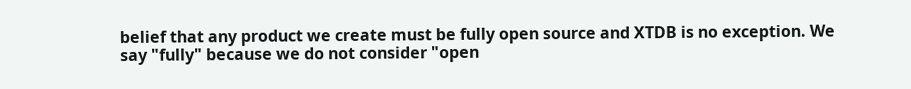belief that any product we create must be fully open source and XTDB is no exception. We say "fully" because we do not consider "open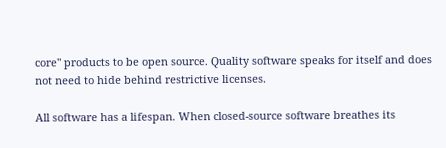core" products to be open source. Quality software speaks for itself and does not need to hide behind restrictive licenses.

All software has a lifespan. When closed-source software breathes its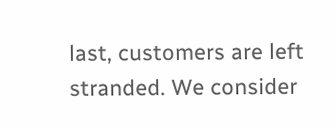last, customers are left stranded. We consider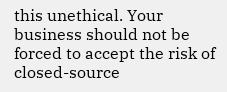this unethical. Your business should not be forced to accept the risk of closed-source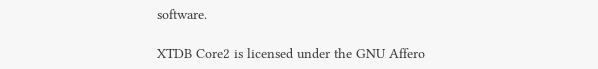software.

XTDB Core2 is licensed under the GNU Affero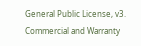General Public License, v3. Commercial and Warranty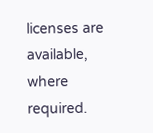licenses are available, where required.